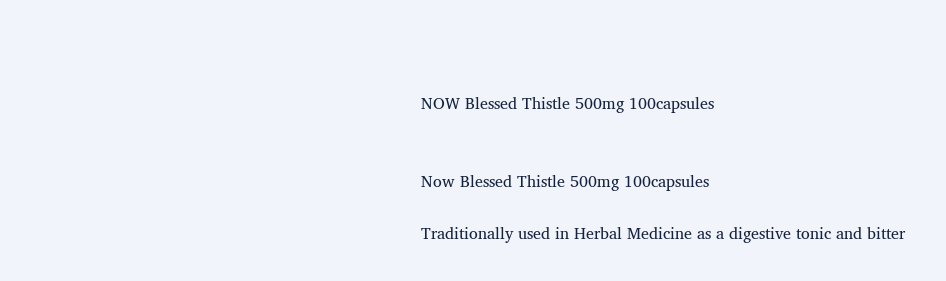NOW Blessed Thistle 500mg 100capsules


Now Blessed Thistle 500mg 100capsules

Traditionally used in Herbal Medicine as a digestive tonic and bitter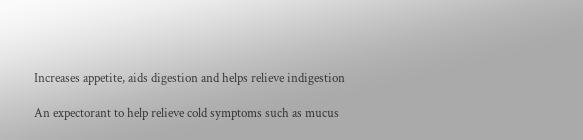Increases appetite, aids digestion and helps relieve indigestion

An expectorant to help relieve cold symptoms such as mucus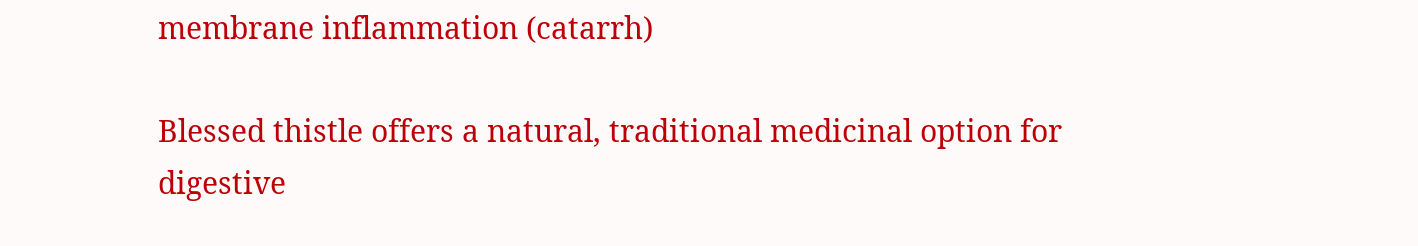membrane inflammation (catarrh)

Blessed thistle offers a natural, traditional medicinal option for digestive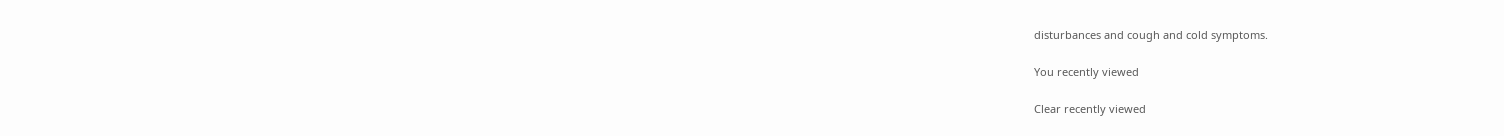disturbances and cough and cold symptoms.

You recently viewed

Clear recently viewed